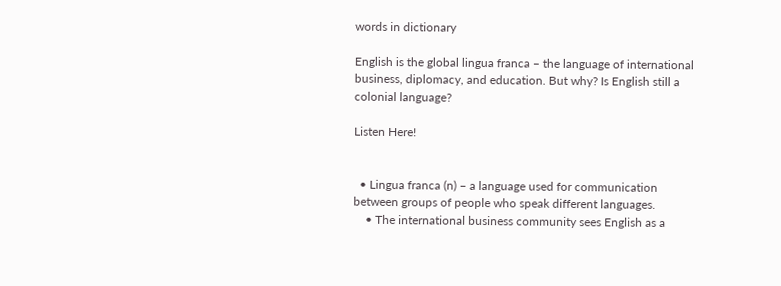words in dictionary

English is the global lingua franca – the language of international business, diplomacy, and education. But why? Is English still a colonial language?

Listen Here!


  • Lingua franca (n) – a language used for communication between groups of people who speak different languages.
    • The international business community sees English as a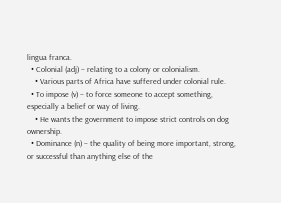lingua franca.
  • Colonial (adj) – relating to a colony or colonialism.
    • Various parts of Africa have suffered under colonial rule.
  • To impose (v) – to force someone to accept something, especially a belief or way of living.
    • He wants the government to impose strict controls on dog ownership.
  • Dominance (n) – the quality of being more important, strong, or successful than anything else of the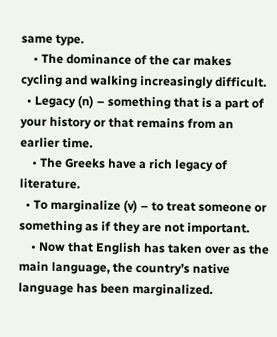same type.
    • The dominance of the car makes cycling and walking increasingly difficult.
  • Legacy (n) – something that is a part of your history or that remains from an earlier time.
    • The Greeks have a rich legacy of literature.
  • To marginalize (v) – to treat someone or something as if they are not important.
    • Now that English has taken over as the main language, the country’s native language has been marginalized.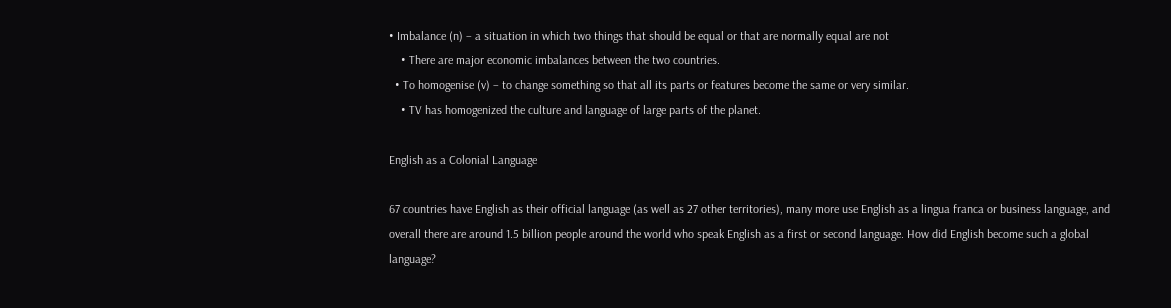• Imbalance (n) – a situation in which two things that should be equal or that are normally equal are not
    • There are major economic imbalances between the two countries.
  • To homogenise (v) – to change something so that all its parts or features become the same or very similar.
    • TV has homogenized the culture and language of large parts of the planet.

English as a Colonial Language

67 countries have English as their official language (as well as 27 other territories), many more use English as a lingua franca or business language, and overall there are around 1.5 billion people around the world who speak English as a first or second language. How did English become such a global language?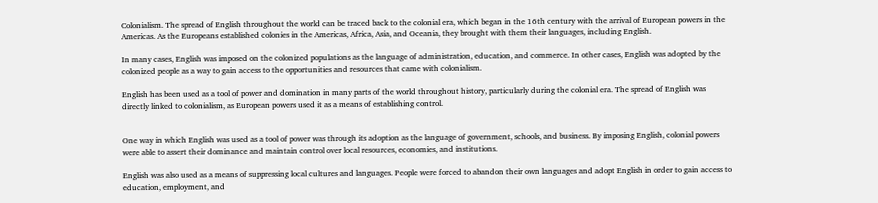Colonialism. The spread of English throughout the world can be traced back to the colonial era, which began in the 16th century with the arrival of European powers in the Americas. As the Europeans established colonies in the Americas, Africa, Asia, and Oceania, they brought with them their languages, including English.

In many cases, English was imposed on the colonized populations as the language of administration, education, and commerce. In other cases, English was adopted by the colonized people as a way to gain access to the opportunities and resources that came with colonialism.

English has been used as a tool of power and domination in many parts of the world throughout history, particularly during the colonial era. The spread of English was directly linked to colonialism, as European powers used it as a means of establishing control.


One way in which English was used as a tool of power was through its adoption as the language of government, schools, and business. By imposing English, colonial powers were able to assert their dominance and maintain control over local resources, economies, and institutions.

English was also used as a means of suppressing local cultures and languages. People were forced to abandon their own languages and adopt English in order to gain access to education, employment, and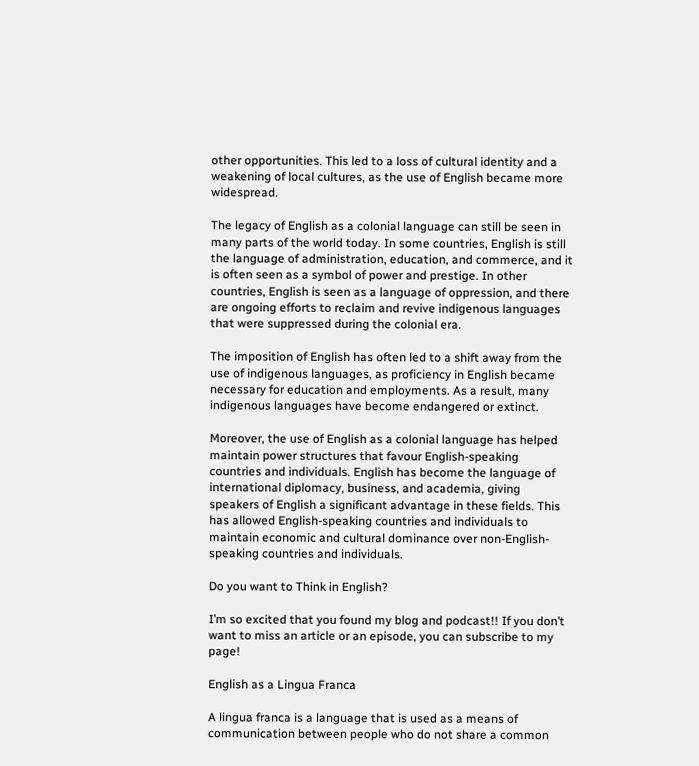other opportunities. This led to a loss of cultural identity and a weakening of local cultures, as the use of English became more widespread.

The legacy of English as a colonial language can still be seen in many parts of the world today. In some countries, English is still the language of administration, education, and commerce, and it is often seen as a symbol of power and prestige. In other countries, English is seen as a language of oppression, and there are ongoing efforts to reclaim and revive indigenous languages that were suppressed during the colonial era.

The imposition of English has often led to a shift away from the use of indigenous languages, as proficiency in English became necessary for education and employments. As a result, many indigenous languages have become endangered or extinct.

Moreover, the use of English as a colonial language has helped maintain power structures that favour English-speaking countries and individuals. English has become the language of international diplomacy, business, and academia, giving speakers of English a significant advantage in these fields. This has allowed English-speaking countries and individuals to maintain economic and cultural dominance over non-English-speaking countries and individuals.

Do you want to Think in English?

I’m so excited that you found my blog and podcast!! If you don’t want to miss an article or an episode, you can subscribe to my page!

English as a Lingua Franca

A lingua franca is a language that is used as a means of communication between people who do not share a common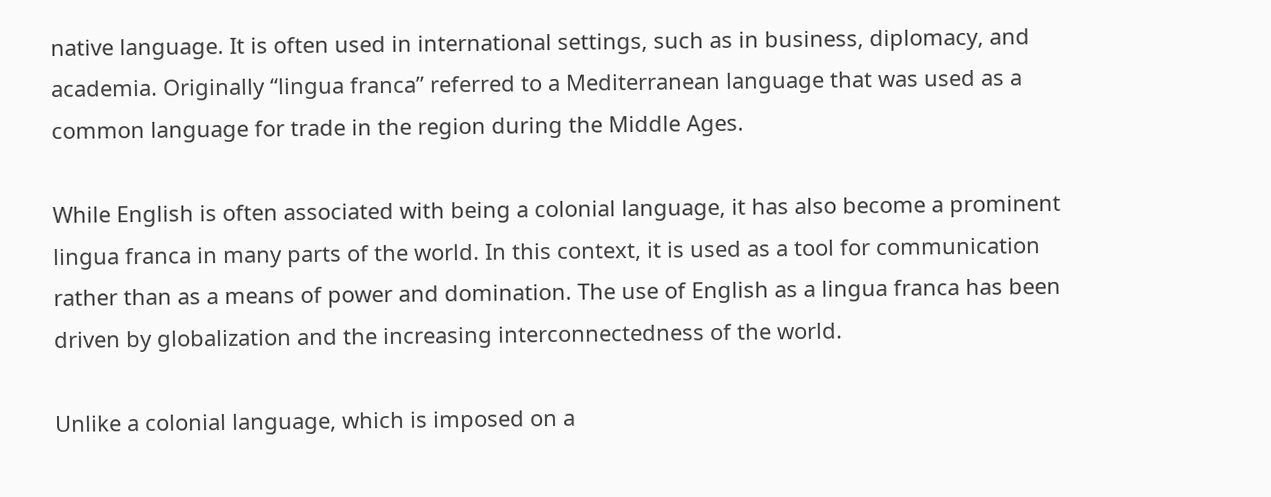native language. It is often used in international settings, such as in business, diplomacy, and academia. Originally “lingua franca” referred to a Mediterranean language that was used as a common language for trade in the region during the Middle Ages.

While English is often associated with being a colonial language, it has also become a prominent lingua franca in many parts of the world. In this context, it is used as a tool for communication rather than as a means of power and domination. The use of English as a lingua franca has been driven by globalization and the increasing interconnectedness of the world.

Unlike a colonial language, which is imposed on a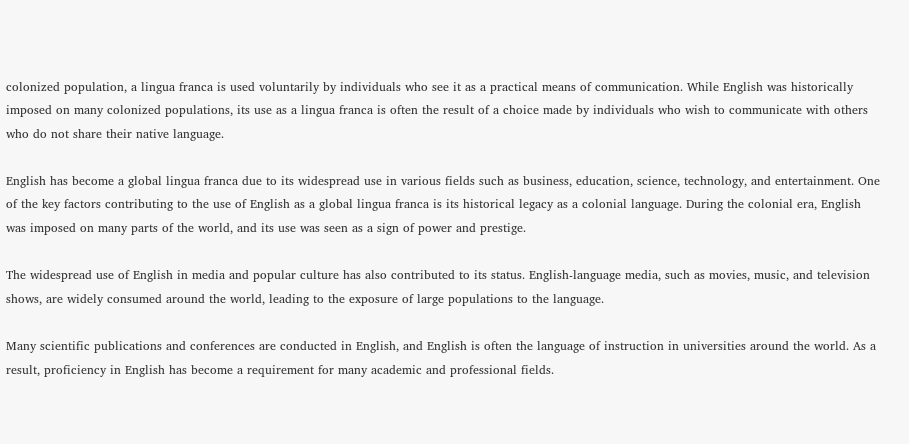colonized population, a lingua franca is used voluntarily by individuals who see it as a practical means of communication. While English was historically imposed on many colonized populations, its use as a lingua franca is often the result of a choice made by individuals who wish to communicate with others who do not share their native language.

English has become a global lingua franca due to its widespread use in various fields such as business, education, science, technology, and entertainment. One of the key factors contributing to the use of English as a global lingua franca is its historical legacy as a colonial language. During the colonial era, English was imposed on many parts of the world, and its use was seen as a sign of power and prestige.

The widespread use of English in media and popular culture has also contributed to its status. English-language media, such as movies, music, and television shows, are widely consumed around the world, leading to the exposure of large populations to the language.

Many scientific publications and conferences are conducted in English, and English is often the language of instruction in universities around the world. As a result, proficiency in English has become a requirement for many academic and professional fields.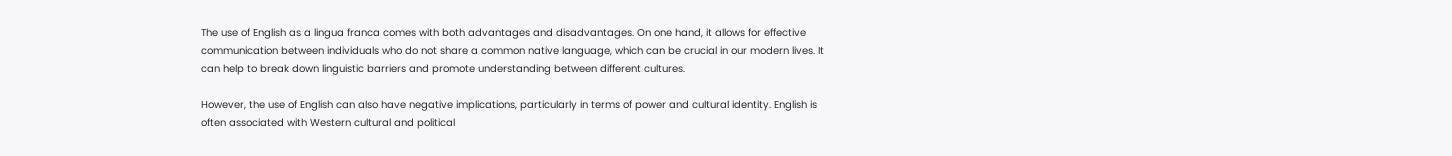The use of English as a lingua franca comes with both advantages and disadvantages. On one hand, it allows for effective communication between individuals who do not share a common native language, which can be crucial in our modern lives. It can help to break down linguistic barriers and promote understanding between different cultures.

However, the use of English can also have negative implications, particularly in terms of power and cultural identity. English is often associated with Western cultural and political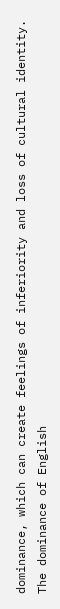dominance, which can create feelings of inferiority and loss of cultural identity. The dominance of English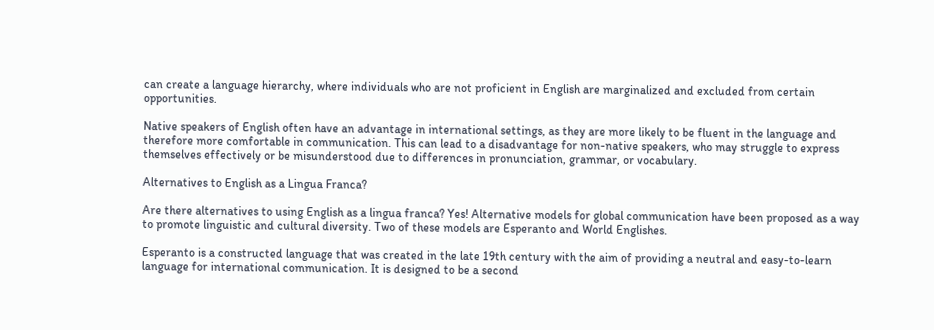can create a language hierarchy, where individuals who are not proficient in English are marginalized and excluded from certain opportunities.

Native speakers of English often have an advantage in international settings, as they are more likely to be fluent in the language and therefore more comfortable in communication. This can lead to a disadvantage for non-native speakers, who may struggle to express themselves effectively or be misunderstood due to differences in pronunciation, grammar, or vocabulary.

Alternatives to English as a Lingua Franca?

Are there alternatives to using English as a lingua franca? Yes! Alternative models for global communication have been proposed as a way to promote linguistic and cultural diversity. Two of these models are Esperanto and World Englishes.

Esperanto is a constructed language that was created in the late 19th century with the aim of providing a neutral and easy-to-learn language for international communication. It is designed to be a second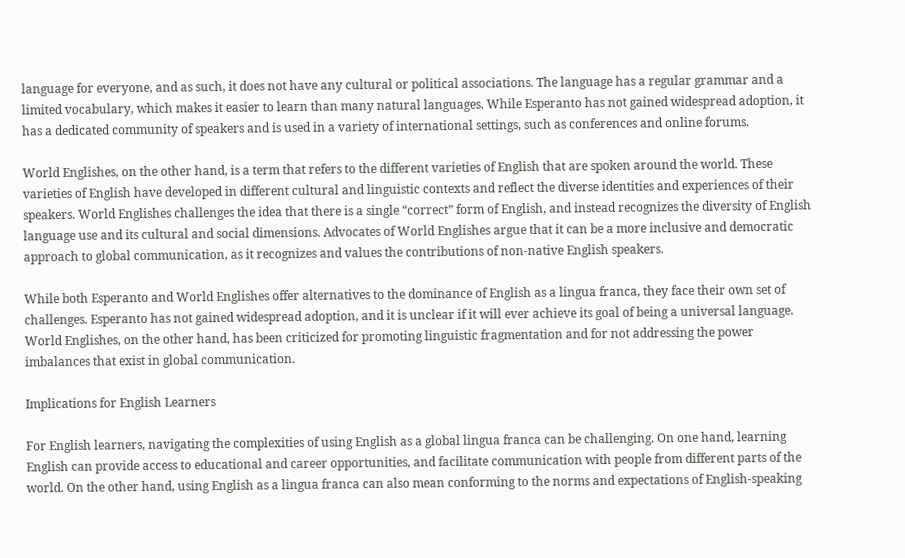language for everyone, and as such, it does not have any cultural or political associations. The language has a regular grammar and a limited vocabulary, which makes it easier to learn than many natural languages. While Esperanto has not gained widespread adoption, it has a dedicated community of speakers and is used in a variety of international settings, such as conferences and online forums.

World Englishes, on the other hand, is a term that refers to the different varieties of English that are spoken around the world. These varieties of English have developed in different cultural and linguistic contexts and reflect the diverse identities and experiences of their speakers. World Englishes challenges the idea that there is a single “correct” form of English, and instead recognizes the diversity of English language use and its cultural and social dimensions. Advocates of World Englishes argue that it can be a more inclusive and democratic approach to global communication, as it recognizes and values the contributions of non-native English speakers.

While both Esperanto and World Englishes offer alternatives to the dominance of English as a lingua franca, they face their own set of challenges. Esperanto has not gained widespread adoption, and it is unclear if it will ever achieve its goal of being a universal language. World Englishes, on the other hand, has been criticized for promoting linguistic fragmentation and for not addressing the power imbalances that exist in global communication.

Implications for English Learners

For English learners, navigating the complexities of using English as a global lingua franca can be challenging. On one hand, learning English can provide access to educational and career opportunities, and facilitate communication with people from different parts of the world. On the other hand, using English as a lingua franca can also mean conforming to the norms and expectations of English-speaking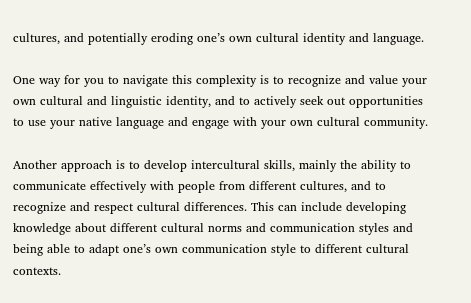cultures, and potentially eroding one’s own cultural identity and language.

One way for you to navigate this complexity is to recognize and value your own cultural and linguistic identity, and to actively seek out opportunities to use your native language and engage with your own cultural community.

Another approach is to develop intercultural skills, mainly the ability to communicate effectively with people from different cultures, and to recognize and respect cultural differences. This can include developing knowledge about different cultural norms and communication styles and being able to adapt one’s own communication style to different cultural contexts.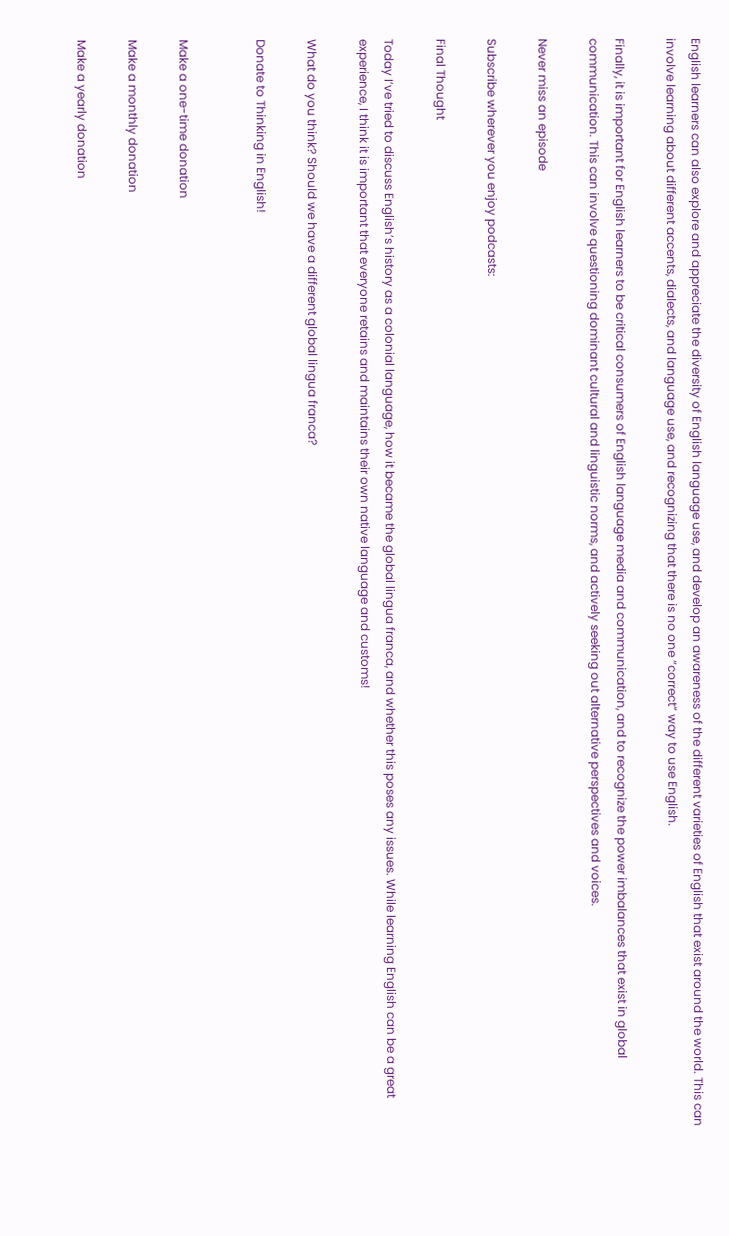English learners can also explore and appreciate the diversity of English language use, and develop an awareness of the different varieties of English that exist around the world. This can involve learning about different accents, dialects, and language use, and recognizing that there is no one “correct” way to use English.

Finally, it is important for English learners to be critical consumers of English language media and communication, and to recognize the power imbalances that exist in global communication. This can involve questioning dominant cultural and linguistic norms, and actively seeking out alternative perspectives and voices.

Never miss an episode

Subscribe wherever you enjoy podcasts:

Final Thought

Today I’ve tried to discuss English’s history as a colonial language, how it became the global lingua franca, and whether this poses any issues. While learning English can be a great experience, I think it is important that everyone retains and maintains their own native language and customs!

What do you think? Should we have a different global lingua franca?

Donate to Thinking in English!


Make a one-time donation

Make a monthly donation

Make a yearly donation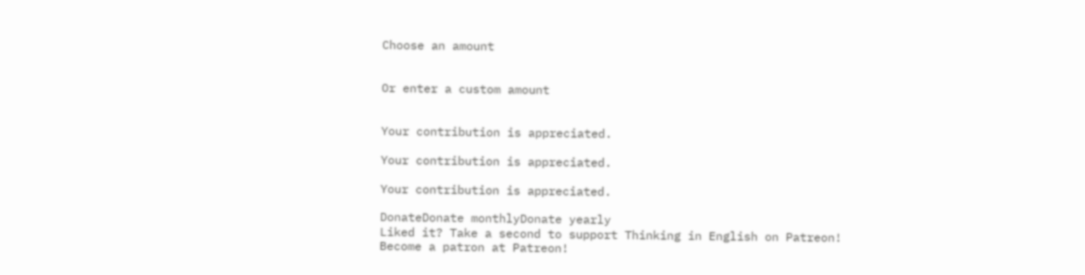Choose an amount


Or enter a custom amount


Your contribution is appreciated.

Your contribution is appreciated.

Your contribution is appreciated.

DonateDonate monthlyDonate yearly
Liked it? Take a second to support Thinking in English on Patreon!
Become a patron at Patreon!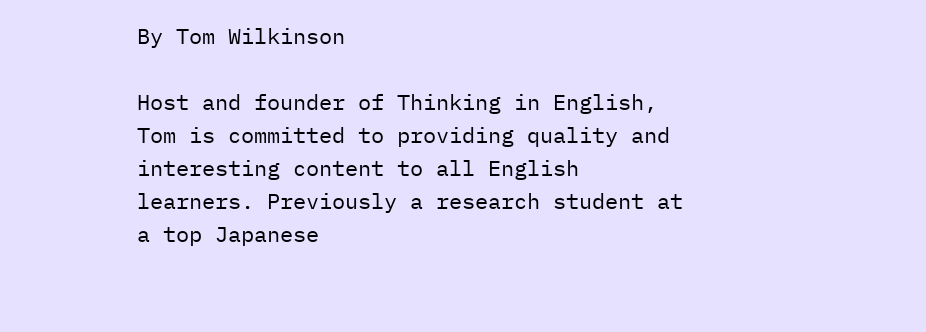By Tom Wilkinson

Host and founder of Thinking in English, Tom is committed to providing quality and interesting content to all English learners. Previously a research student at a top Japanese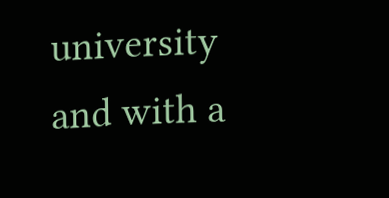university and with a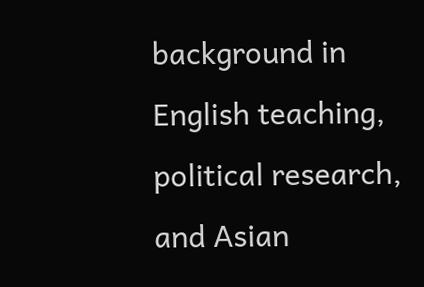background in English teaching, political research, and Asian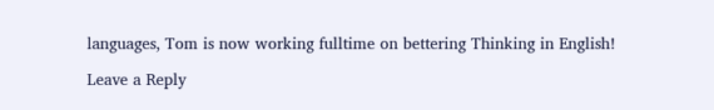languages, Tom is now working fulltime on bettering Thinking in English!

Leave a Reply